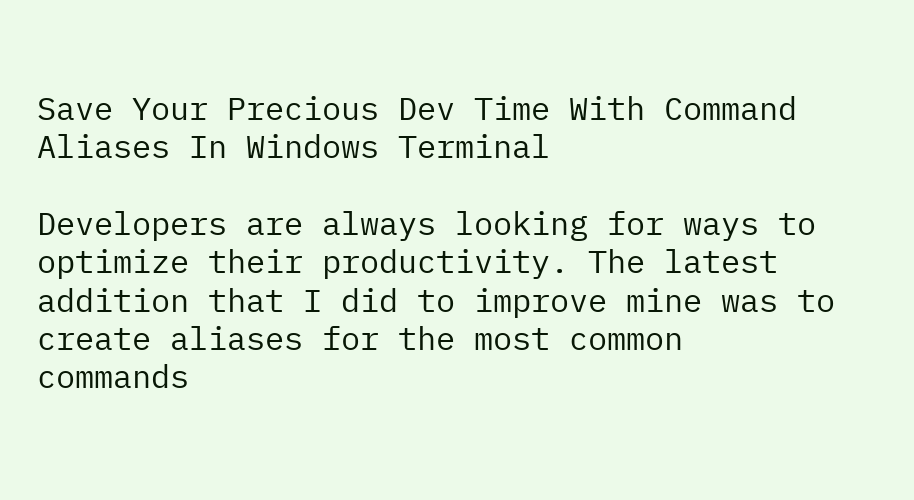Save Your Precious Dev Time With Command Aliases In Windows Terminal

Developers are always looking for ways to optimize their productivity. The latest addition that I did to improve mine was to create aliases for the most common commands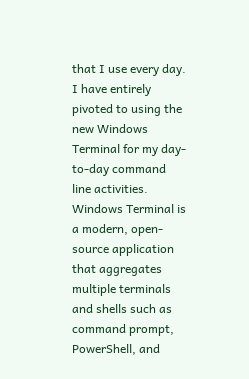that I use every day. I have entirely pivoted to using the new Windows Terminal for my day-to-day command line activities.
Windows Terminal is a modern, open-source application that aggregates multiple terminals and shells such as command prompt, PowerShell, and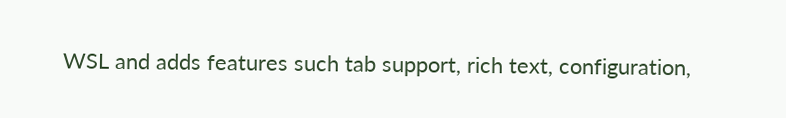WSL and adds features such tab support, rich text, configuration,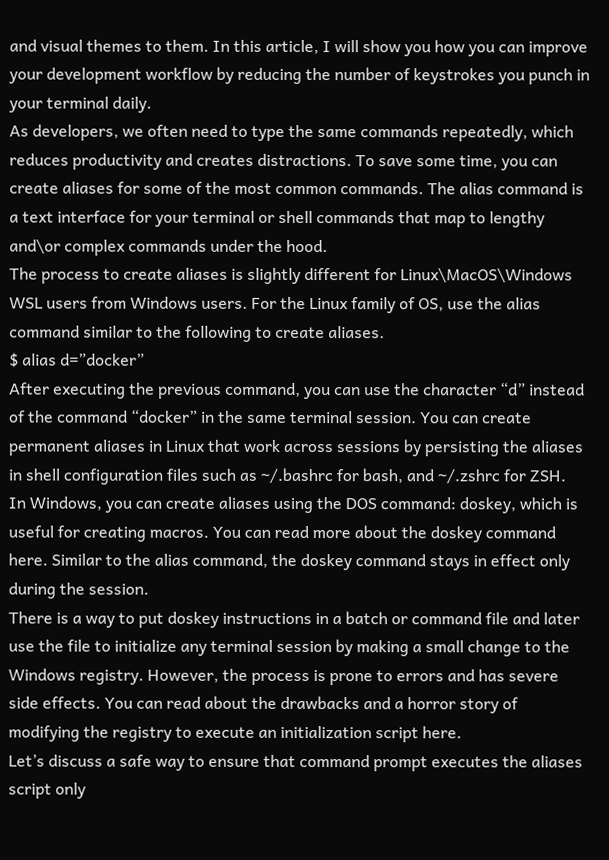and visual themes to them. In this article, I will show you how you can improve your development workflow by reducing the number of keystrokes you punch in your terminal daily.
As developers, we often need to type the same commands repeatedly, which reduces productivity and creates distractions. To save some time, you can create aliases for some of the most common commands. The alias command is a text interface for your terminal or shell commands that map to lengthy and\or complex commands under the hood.
The process to create aliases is slightly different for Linux\MacOS\Windows WSL users from Windows users. For the Linux family of OS, use the alias command similar to the following to create aliases.
$ alias d=”docker”
After executing the previous command, you can use the character “d” instead of the command “docker” in the same terminal session. You can create permanent aliases in Linux that work across sessions by persisting the aliases in shell configuration files such as ~/.bashrc for bash, and ~/.zshrc for ZSH.
In Windows, you can create aliases using the DOS command: doskey, which is useful for creating macros. You can read more about the doskey command here. Similar to the alias command, the doskey command stays in effect only during the session.
There is a way to put doskey instructions in a batch or command file and later use the file to initialize any terminal session by making a small change to the Windows registry. However, the process is prone to errors and has severe side effects. You can read about the drawbacks and a horror story of modifying the registry to execute an initialization script here.
Let’s discuss a safe way to ensure that command prompt executes the aliases script only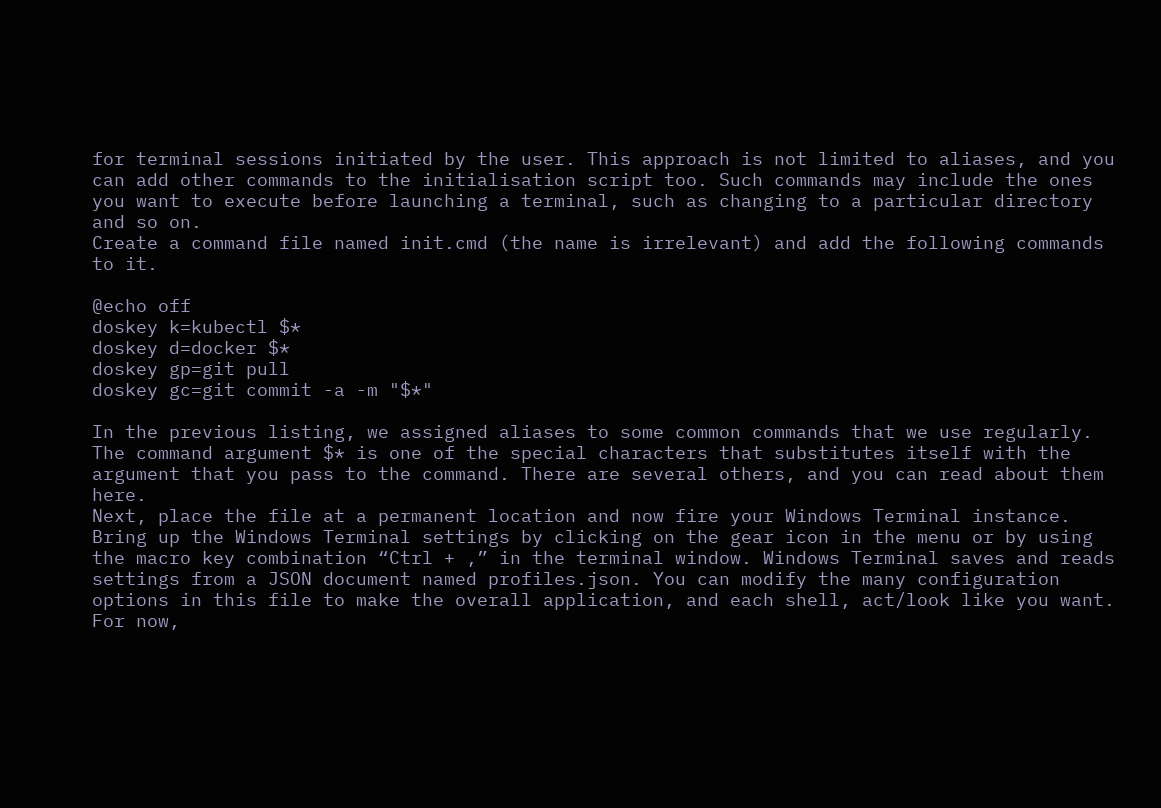for terminal sessions initiated by the user. This approach is not limited to aliases, and you can add other commands to the initialisation script too. Such commands may include the ones you want to execute before launching a terminal, such as changing to a particular directory and so on.
Create a command file named init.cmd (the name is irrelevant) and add the following commands to it.

@echo off
doskey k=kubectl $*
doskey d=docker $*
doskey gp=git pull
doskey gc=git commit -a -m "$*"

In the previous listing, we assigned aliases to some common commands that we use regularly. The command argument $* is one of the special characters that substitutes itself with the argument that you pass to the command. There are several others, and you can read about them here.
Next, place the file at a permanent location and now fire your Windows Terminal instance. Bring up the Windows Terminal settings by clicking on the gear icon in the menu or by using the macro key combination “Ctrl + ,” in the terminal window. Windows Terminal saves and reads settings from a JSON document named profiles.json. You can modify the many configuration options in this file to make the overall application, and each shell, act/look like you want. For now,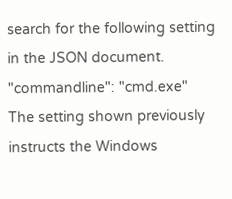search for the following setting in the JSON document.
"commandline": "cmd.exe"
The setting shown previously instructs the Windows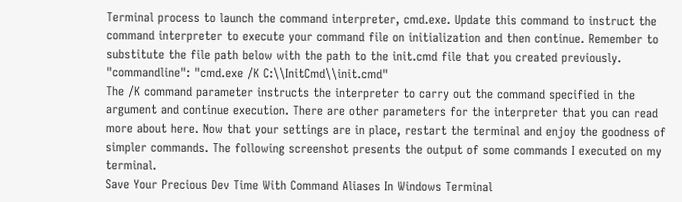Terminal process to launch the command interpreter, cmd.exe. Update this command to instruct the command interpreter to execute your command file on initialization and then continue. Remember to substitute the file path below with the path to the init.cmd file that you created previously.
"commandline": "cmd.exe /K C:\\InitCmd\\init.cmd"
The /K command parameter instructs the interpreter to carry out the command specified in the argument and continue execution. There are other parameters for the interpreter that you can read more about here. Now that your settings are in place, restart the terminal and enjoy the goodness of simpler commands. The following screenshot presents the output of some commands I executed on my terminal.
Save Your Precious Dev Time With Command Aliases In Windows Terminal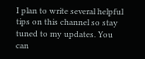I plan to write several helpful tips on this channel so stay tuned to my updates. You can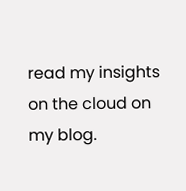read my insights on the cloud on my blog.